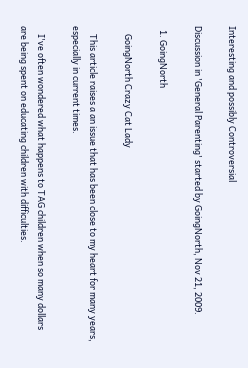Interesting and possibly Controversial

Discussion in 'General Parenting' started by GoingNorth, Nov 21, 2009.

  1. GoingNorth

    GoingNorth Crazy Cat Lady

    This article raises a an issue that has been close to my heart for many years, especially in current times.

    I've often wondered what happens to TAG children when so many dollars are being spent on educating children with difficulties.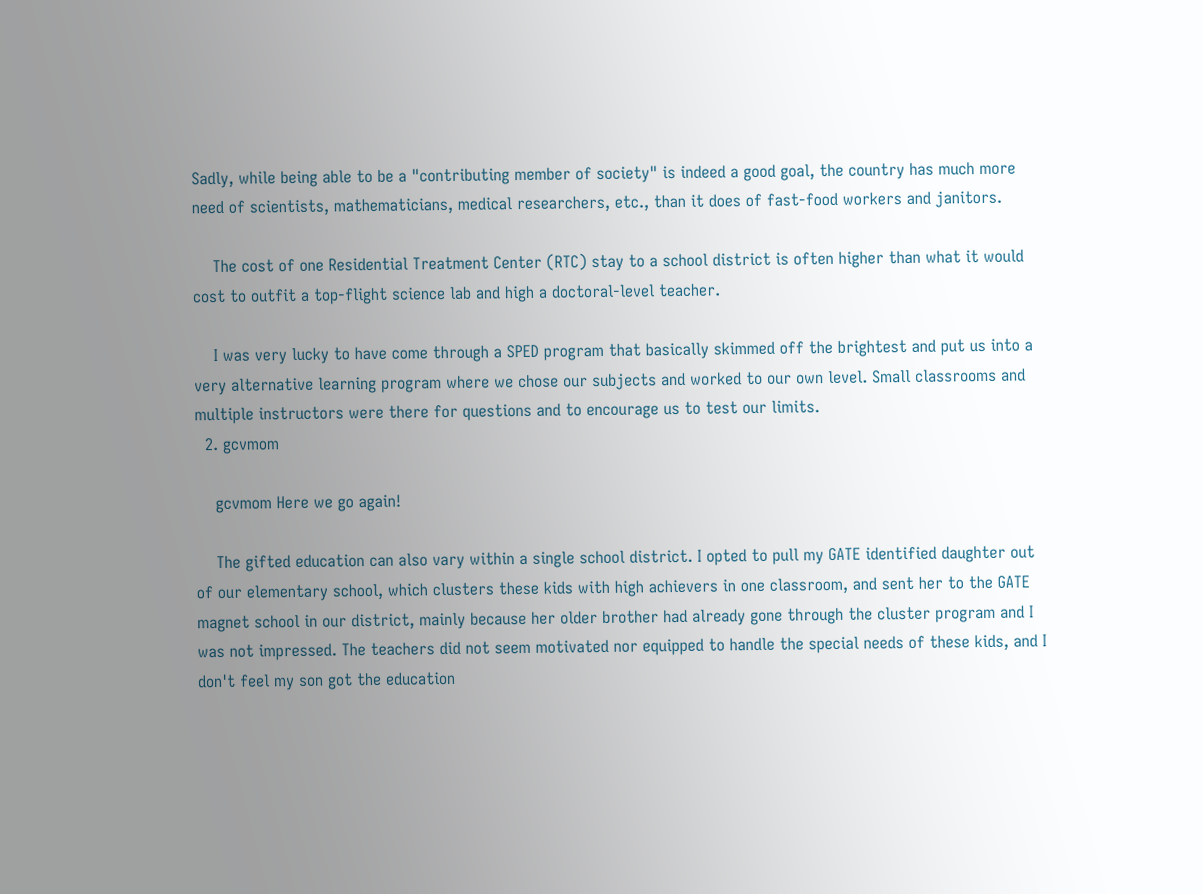Sadly, while being able to be a "contributing member of society" is indeed a good goal, the country has much more need of scientists, mathematicians, medical researchers, etc., than it does of fast-food workers and janitors.

    The cost of one Residential Treatment Center (RTC) stay to a school district is often higher than what it would cost to outfit a top-flight science lab and high a doctoral-level teacher.

    I was very lucky to have come through a SPED program that basically skimmed off the brightest and put us into a very alternative learning program where we chose our subjects and worked to our own level. Small classrooms and multiple instructors were there for questions and to encourage us to test our limits.
  2. gcvmom

    gcvmom Here we go again!

    The gifted education can also vary within a single school district. I opted to pull my GATE identified daughter out of our elementary school, which clusters these kids with high achievers in one classroom, and sent her to the GATE magnet school in our district, mainly because her older brother had already gone through the cluster program and I was not impressed. The teachers did not seem motivated nor equipped to handle the special needs of these kids, and I don't feel my son got the education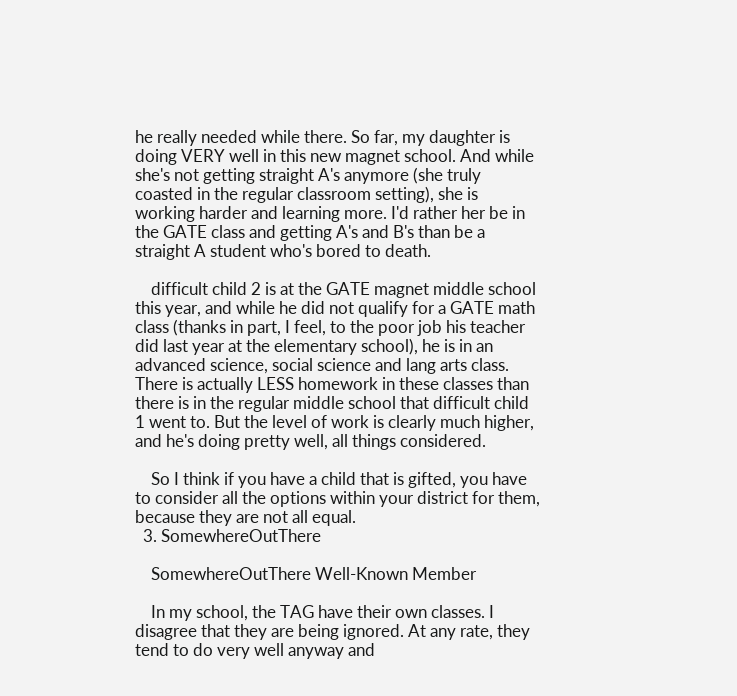he really needed while there. So far, my daughter is doing VERY well in this new magnet school. And while she's not getting straight A's anymore (she truly coasted in the regular classroom setting), she is working harder and learning more. I'd rather her be in the GATE class and getting A's and B's than be a straight A student who's bored to death.

    difficult child 2 is at the GATE magnet middle school this year, and while he did not qualify for a GATE math class (thanks in part, I feel, to the poor job his teacher did last year at the elementary school), he is in an advanced science, social science and lang arts class. There is actually LESS homework in these classes than there is in the regular middle school that difficult child 1 went to. But the level of work is clearly much higher, and he's doing pretty well, all things considered.

    So I think if you have a child that is gifted, you have to consider all the options within your district for them, because they are not all equal.
  3. SomewhereOutThere

    SomewhereOutThere Well-Known Member

    In my school, the TAG have their own classes. I disagree that they are being ignored. At any rate, they tend to do very well anyway and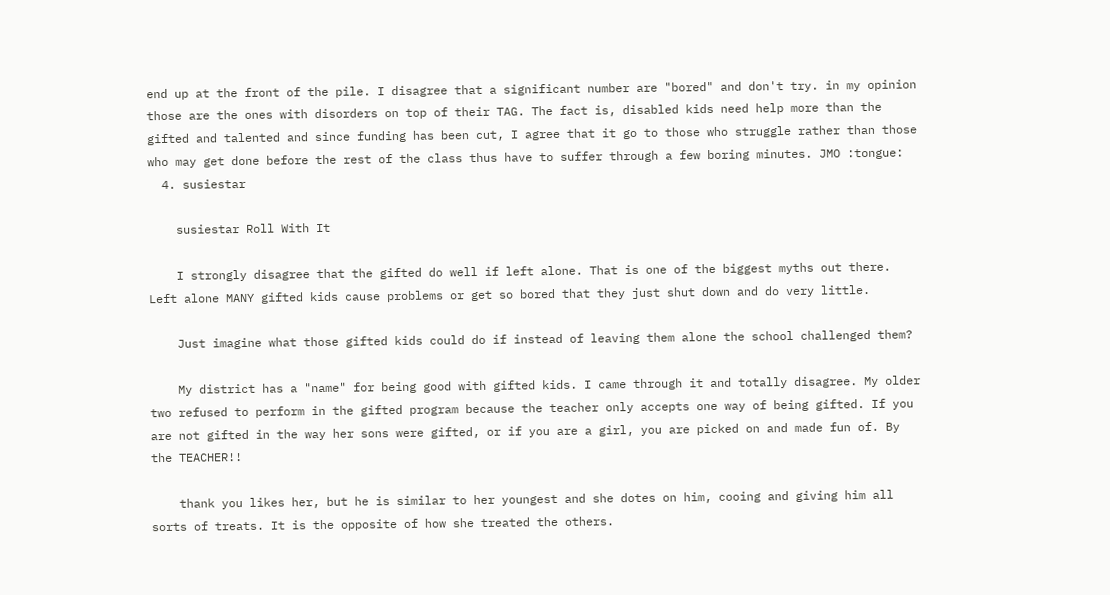end up at the front of the pile. I disagree that a significant number are "bored" and don't try. in my opinion those are the ones with disorders on top of their TAG. The fact is, disabled kids need help more than the gifted and talented and since funding has been cut, I agree that it go to those who struggle rather than those who may get done before the rest of the class thus have to suffer through a few boring minutes. JMO :tongue:
  4. susiestar

    susiestar Roll With It

    I strongly disagree that the gifted do well if left alone. That is one of the biggest myths out there. Left alone MANY gifted kids cause problems or get so bored that they just shut down and do very little.

    Just imagine what those gifted kids could do if instead of leaving them alone the school challenged them?

    My district has a "name" for being good with gifted kids. I came through it and totally disagree. My older two refused to perform in the gifted program because the teacher only accepts one way of being gifted. If you are not gifted in the way her sons were gifted, or if you are a girl, you are picked on and made fun of. By the TEACHER!!

    thank you likes her, but he is similar to her youngest and she dotes on him, cooing and giving him all sorts of treats. It is the opposite of how she treated the others.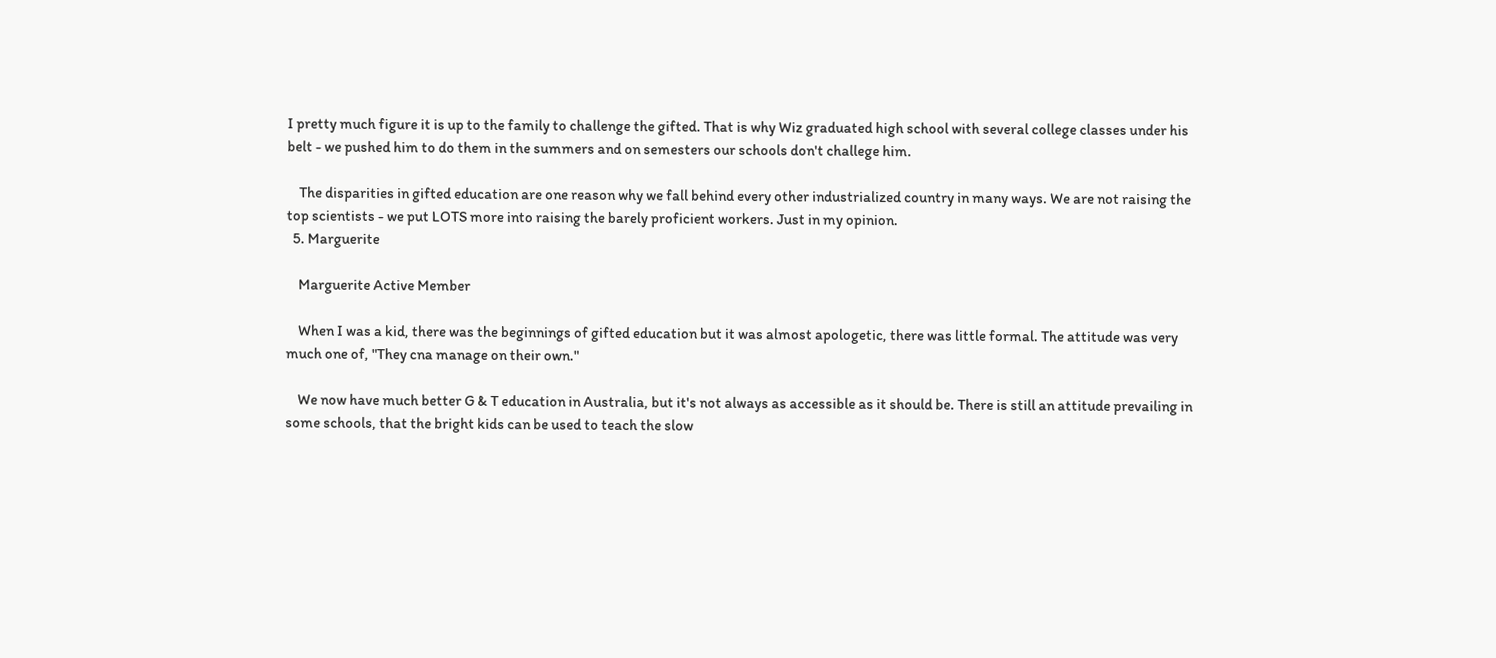I pretty much figure it is up to the family to challenge the gifted. That is why Wiz graduated high school with several college classes under his belt - we pushed him to do them in the summers and on semesters our schools don't challege him.

    The disparities in gifted education are one reason why we fall behind every other industrialized country in many ways. We are not raising the top scientists - we put LOTS more into raising the barely proficient workers. Just in my opinion.
  5. Marguerite

    Marguerite Active Member

    When I was a kid, there was the beginnings of gifted education but it was almost apologetic, there was little formal. The attitude was very much one of, "They cna manage on their own."

    We now have much better G & T education in Australia, but it's not always as accessible as it should be. There is still an attitude prevailing in some schools, that the bright kids can be used to teach the slow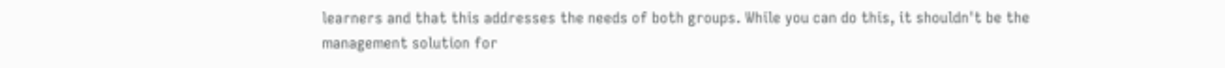learners and that this addresses the needs of both groups. While you can do this, it shouldn't be the management solution for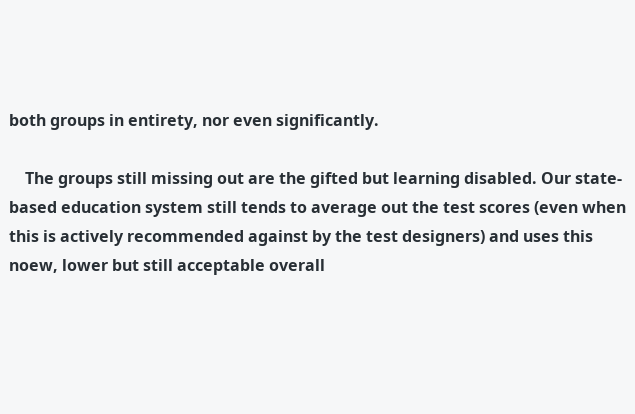both groups in entirety, nor even significantly.

    The groups still missing out are the gifted but learning disabled. Our state-based education system still tends to average out the test scores (even when this is actively recommended against by the test designers) and uses this noew, lower but still acceptable overall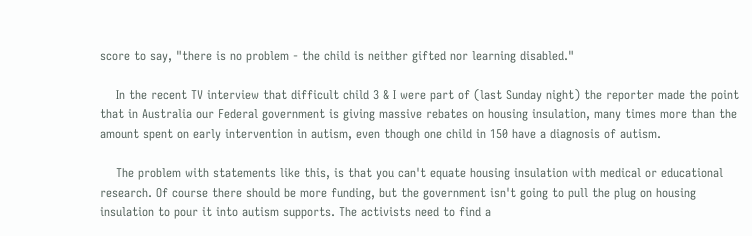score to say, "there is no problem - the child is neither gifted nor learning disabled."

    In the recent TV interview that difficult child 3 & I were part of (last Sunday night) the reporter made the point that in Australia our Federal government is giving massive rebates on housing insulation, many times more than the amount spent on early intervention in autism, even though one child in 150 have a diagnosis of autism.

    The problem with statements like this, is that you can't equate housing insulation with medical or educational research. Of course there should be more funding, but the government isn't going to pull the plug on housing insulation to pour it into autism supports. The activists need to find a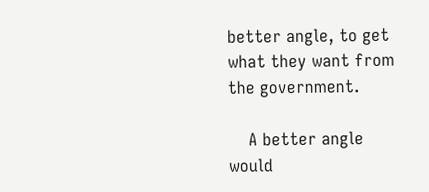better angle, to get what they want from the government.

    A better angle would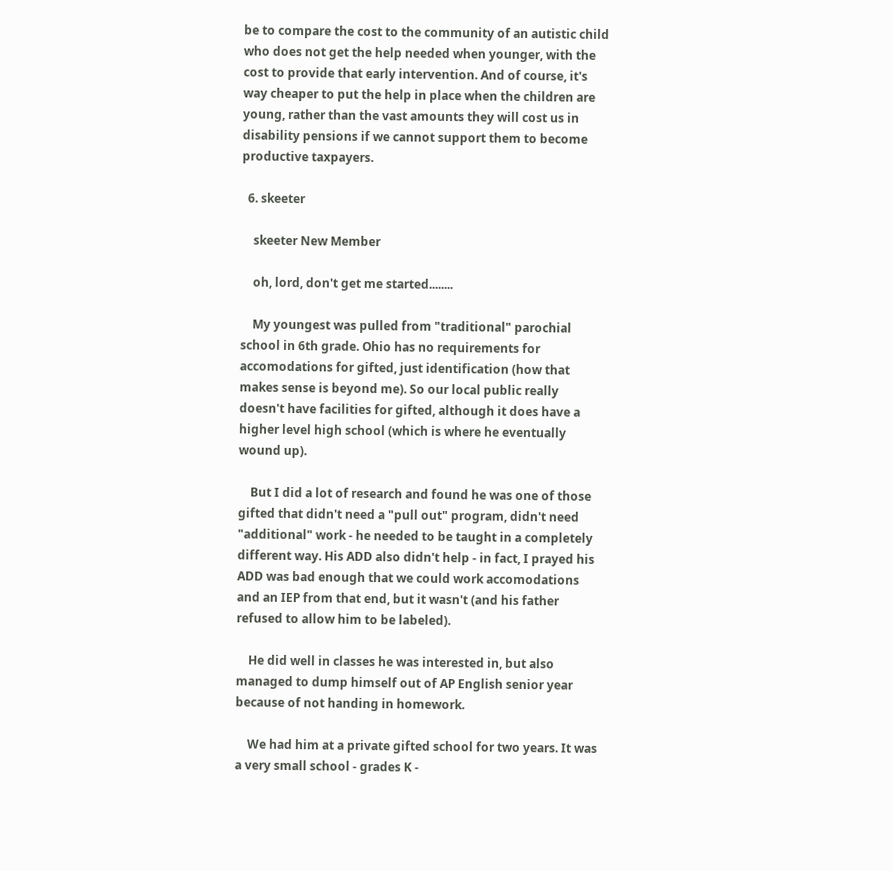be to compare the cost to the community of an autistic child who does not get the help needed when younger, with the cost to provide that early intervention. And of course, it's way cheaper to put the help in place when the children are young, rather than the vast amounts they will cost us in disability pensions if we cannot support them to become productive taxpayers.

  6. skeeter

    skeeter New Member

    oh, lord, don't get me started........

    My youngest was pulled from "traditional" parochial school in 6th grade. Ohio has no requirements for accomodations for gifted, just identification (how that makes sense is beyond me). So our local public really doesn't have facilities for gifted, although it does have a higher level high school (which is where he eventually wound up).

    But I did a lot of research and found he was one of those gifted that didn't need a "pull out" program, didn't need "additional" work - he needed to be taught in a completely different way. His ADD also didn't help - in fact, I prayed his ADD was bad enough that we could work accomodations and an IEP from that end, but it wasn't (and his father refused to allow him to be labeled).

    He did well in classes he was interested in, but also managed to dump himself out of AP English senior year because of not handing in homework.

    We had him at a private gifted school for two years. It was a very small school - grades K -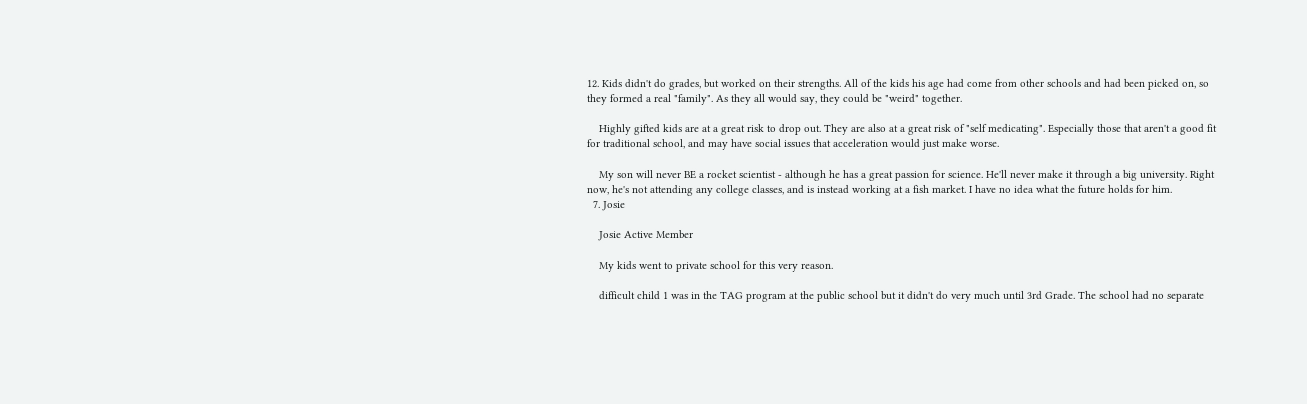12. Kids didn't do grades, but worked on their strengths. All of the kids his age had come from other schools and had been picked on, so they formed a real "family". As they all would say, they could be "weird" together.

    Highly gifted kids are at a great risk to drop out. They are also at a great risk of "self medicating". Especially those that aren't a good fit for traditional school, and may have social issues that acceleration would just make worse.

    My son will never BE a rocket scientist - although he has a great passion for science. He'll never make it through a big university. Right now, he's not attending any college classes, and is instead working at a fish market. I have no idea what the future holds for him.
  7. Josie

    Josie Active Member

    My kids went to private school for this very reason.

    difficult child 1 was in the TAG program at the public school but it didn't do very much until 3rd Grade. The school had no separate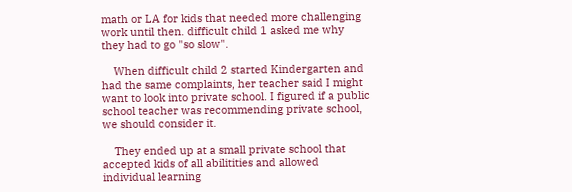math or LA for kids that needed more challenging work until then. difficult child 1 asked me why they had to go "so slow".

    When difficult child 2 started Kindergarten and had the same complaints, her teacher said I might want to look into private school. I figured if a public school teacher was recommending private school, we should consider it.

    They ended up at a small private school that accepted kids of all abilitities and allowed individual learning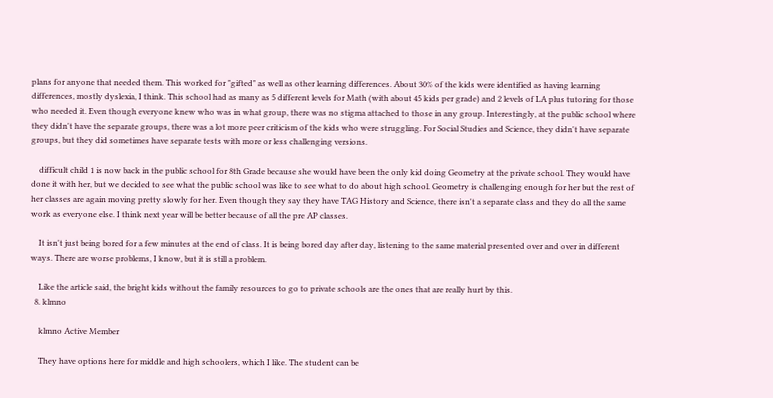plans for anyone that needed them. This worked for "gifted" as well as other learning differences. About 30% of the kids were identified as having learning differences, mostly dyslexia, I think. This school had as many as 5 different levels for Math (with about 45 kids per grade) and 2 levels of LA plus tutoring for those who needed it. Even though everyone knew who was in what group, there was no stigma attached to those in any group. Interestingly, at the public school where they didn't have the separate groups, there was a lot more peer criticism of the kids who were struggling. For Social Studies and Science, they didn't have separate groups, but they did sometimes have separate tests with more or less challenging versions.

    difficult child 1 is now back in the public school for 8th Grade because she would have been the only kid doing Geometry at the private school. They would have done it with her, but we decided to see what the public school was like to see what to do about high school. Geometry is challenging enough for her but the rest of her classes are again moving pretty slowly for her. Even though they say they have TAG History and Science, there isn't a separate class and they do all the same work as everyone else. I think next year will be better because of all the pre AP classes.

    It isn't just being bored for a few minutes at the end of class. It is being bored day after day, listening to the same material presented over and over in different ways. There are worse problems, I know, but it is still a problem.

    Like the article said, the bright kids without the family resources to go to private schools are the ones that are really hurt by this.
  8. klmno

    klmno Active Member

    They have options here for middle and high schoolers, which I like. The student can be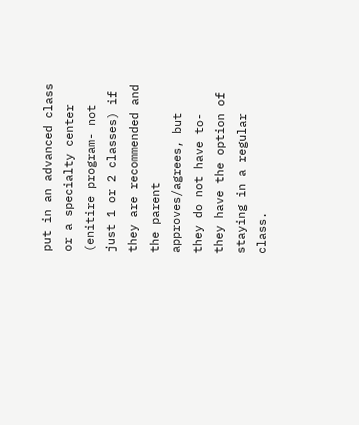put in an advanced class or a specialty center (enitire program- not just 1 or 2 classes) if they are recommended and the parent approves/agrees, but they do not have to- they have the option of staying in a regular class.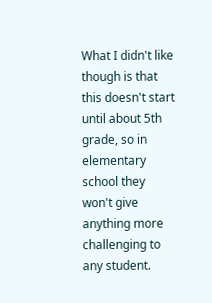What I didn't like though is that this doesn't start until about 5th grade, so in elementary school they won't give anything more challenging to any student.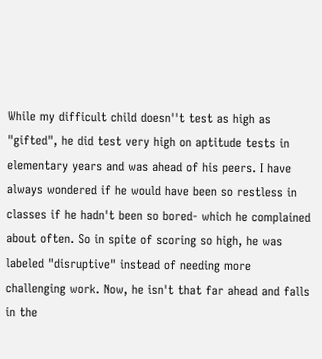While my difficult child doesn''t test as high as "gifted", he did test very high on aptitude tests in elementary years and was ahead of his peers. I have always wondered if he would have been so restless in classes if he hadn't been so bored- which he complained about often. So in spite of scoring so high, he was labeled "disruptive" instead of needing more challenging work. Now, he isn't that far ahead and falls in the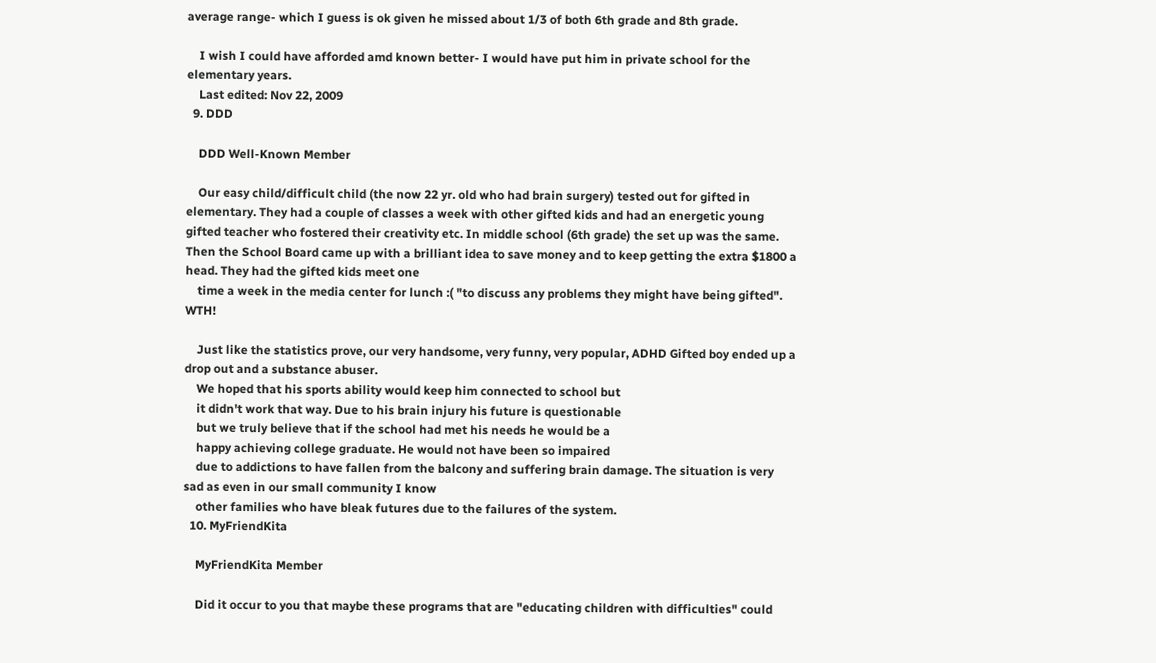average range- which I guess is ok given he missed about 1/3 of both 6th grade and 8th grade.

    I wish I could have afforded amd known better- I would have put him in private school for the elementary years.
    Last edited: Nov 22, 2009
  9. DDD

    DDD Well-Known Member

    Our easy child/difficult child (the now 22 yr. old who had brain surgery) tested out for gifted in elementary. They had a couple of classes a week with other gifted kids and had an energetic young gifted teacher who fostered their creativity etc. In middle school (6th grade) the set up was the same. Then the School Board came up with a brilliant idea to save money and to keep getting the extra $1800 a head. They had the gifted kids meet one
    time a week in the media center for lunch :( "to discuss any problems they might have being gifted". WTH!

    Just like the statistics prove, our very handsome, very funny, very popular, ADHD Gifted boy ended up a drop out and a substance abuser.
    We hoped that his sports ability would keep him connected to school but
    it didn't work that way. Due to his brain injury his future is questionable
    but we truly believe that if the school had met his needs he would be a
    happy achieving college graduate. He would not have been so impaired
    due to addictions to have fallen from the balcony and suffering brain damage. The situation is very sad as even in our small community I know
    other families who have bleak futures due to the failures of the system.
  10. MyFriendKita

    MyFriendKita Member

    Did it occur to you that maybe these programs that are "educating children with difficulties" could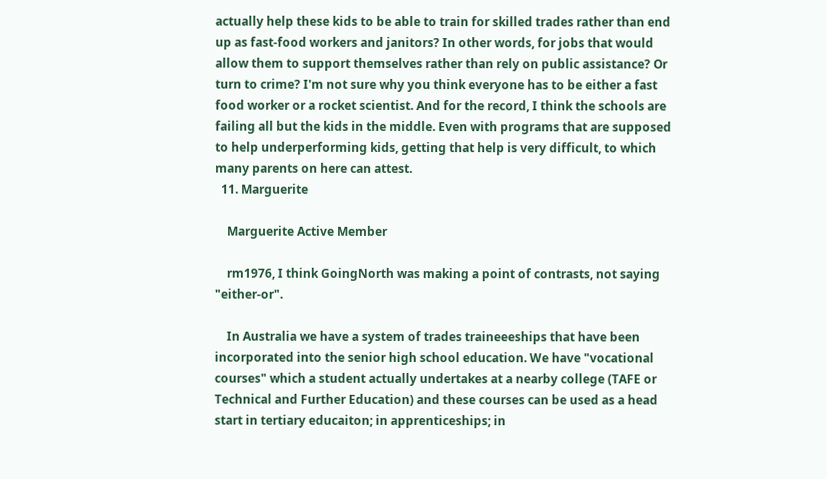actually help these kids to be able to train for skilled trades rather than end up as fast-food workers and janitors? In other words, for jobs that would allow them to support themselves rather than rely on public assistance? Or turn to crime? I'm not sure why you think everyone has to be either a fast food worker or a rocket scientist. And for the record, I think the schools are failing all but the kids in the middle. Even with programs that are supposed to help underperforming kids, getting that help is very difficult, to which many parents on here can attest.
  11. Marguerite

    Marguerite Active Member

    rm1976, I think GoingNorth was making a point of contrasts, not saying "either-or".

    In Australia we have a system of trades traineeeships that have been incorporated into the senior high school education. We have "vocational courses" which a student actually undertakes at a nearby college (TAFE or Technical and Further Education) and these courses can be used as a head start in tertiary educaiton; in apprenticeships; in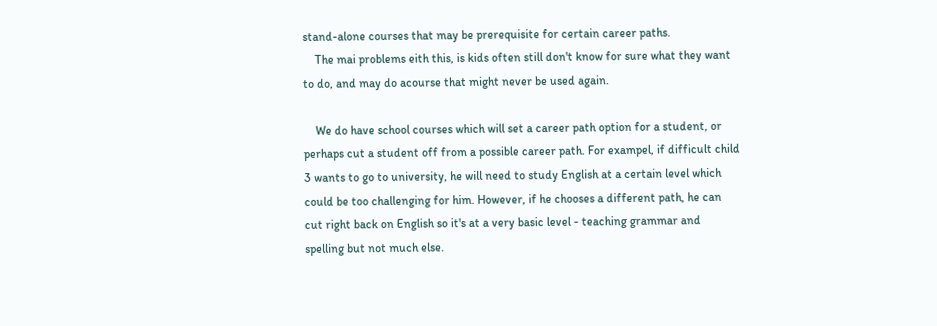stand-alone courses that may be prerequisite for certain career paths.
    The mai problems eith this, is kids often still don't know for sure what they want to do, and may do acourse that might never be used again.

    We do have school courses which will set a career path option for a student, or perhaps cut a student off from a possible career path. For exampel, if difficult child 3 wants to go to university, he will need to study English at a certain level which could be too challenging for him. However, if he chooses a different path, he can cut right back on English so it's at a very basic level - teaching grammar and spelling but not much else.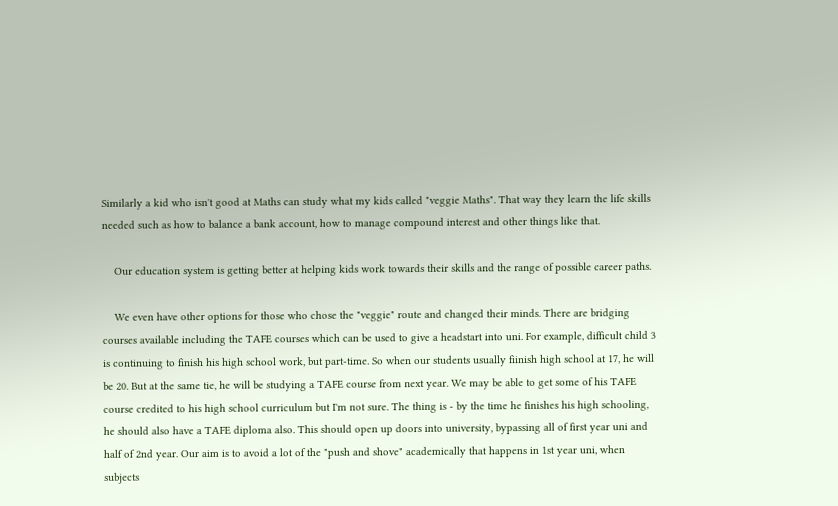Similarly a kid who isn't good at Maths can study what my kids called "veggie Maths". That way they learn the life skills needed such as how to balance a bank account, how to manage compound interest and other things like that.

    Our education system is getting better at helping kids work towards their skills and the range of possible career paths.

    We even have other options for those who chose the "veggie" route and changed their minds. There are bridging courses available including the TAFE courses which can be used to give a headstart into uni. For example, difficult child 3 is continuing to finish his high school work, but part-time. So when our students usually fiinish high school at 17, he will be 20. But at the same tie, he will be studying a TAFE course from next year. We may be able to get some of his TAFE course credited to his high school curriculum but I'm not sure. The thing is - by the time he finishes his high schooling, he should also have a TAFE diploma also. This should open up doors into university, bypassing all of first year uni and half of 2nd year. Our aim is to avoid a lot of the "push and shove" academically that happens in 1st year uni, when subjects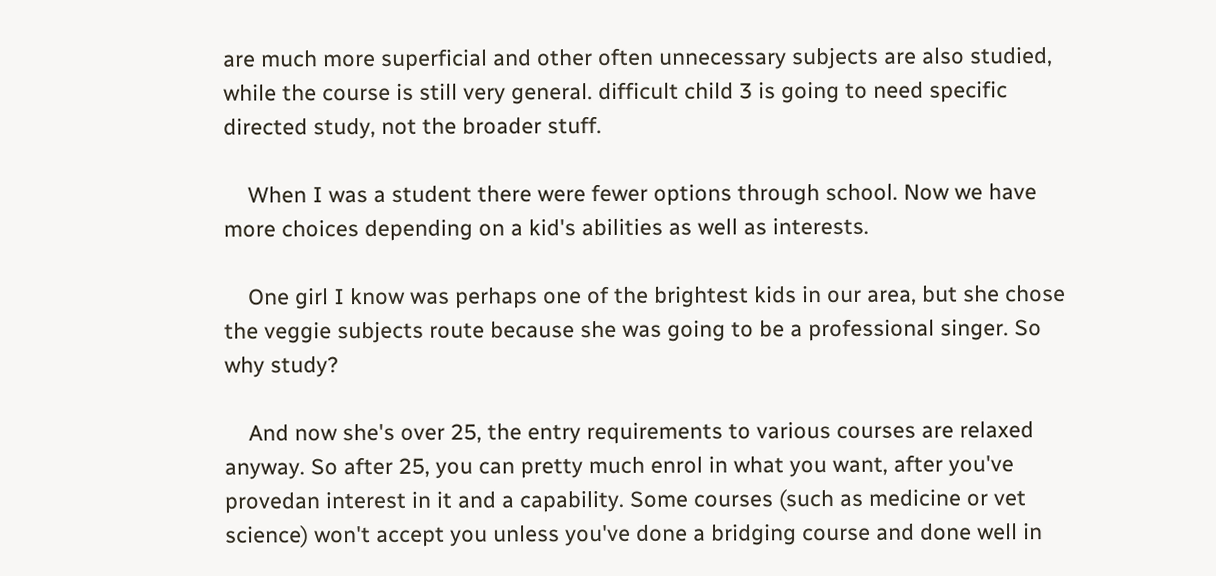are much more superficial and other often unnecessary subjects are also studied, while the course is still very general. difficult child 3 is going to need specific directed study, not the broader stuff.

    When I was a student there were fewer options through school. Now we have more choices depending on a kid's abilities as well as interests.

    One girl I know was perhaps one of the brightest kids in our area, but she chose the veggie subjects route because she was going to be a professional singer. So why study?

    And now she's over 25, the entry requirements to various courses are relaxed anyway. So after 25, you can pretty much enrol in what you want, after you've provedan interest in it and a capability. Some courses (such as medicine or vet science) won't accept you unless you've done a bridging course and done well in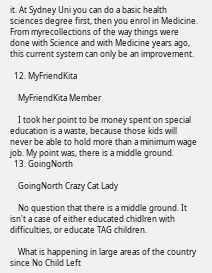it. At Sydney Uni you can do a basic health sciences degree first, then you enrol in Medicine. From myrecollections of the way things were done with Science and with Medicine years ago, this current system can only be an improvement.

  12. MyFriendKita

    MyFriendKita Member

    I took her point to be money spent on special education is a waste, because those kids will never be able to hold more than a minimum wage job. My point was, there is a middle ground.
  13. GoingNorth

    GoingNorth Crazy Cat Lady

    No question that there is a middle ground. It isn't a case of either educated chidlren with difficulties, or educate TAG children.

    What is happening in large areas of the country since No Child Left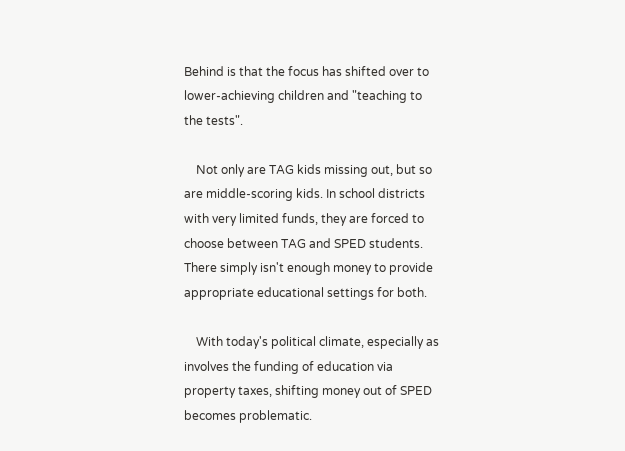Behind is that the focus has shifted over to lower-achieving children and "teaching to the tests".

    Not only are TAG kids missing out, but so are middle-scoring kids. In school districts with very limited funds, they are forced to choose between TAG and SPED students. There simply isn't enough money to provide appropriate educational settings for both.

    With today's political climate, especially as involves the funding of education via property taxes, shifting money out of SPED becomes problematic.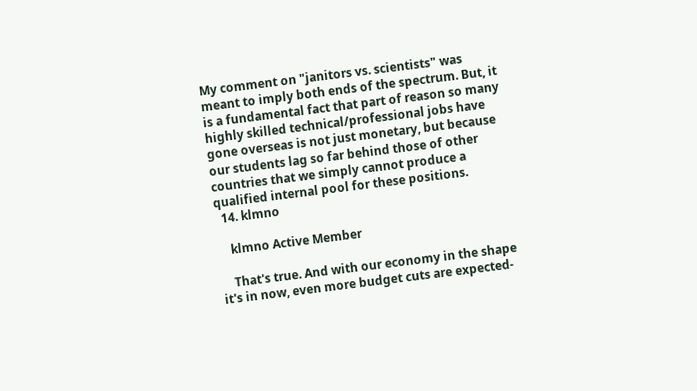My comment on "janitors vs. scientists" was meant to imply both ends of the spectrum. But, it is a fundamental fact that part of reason so many highly skilled technical/professional jobs have gone overseas is not just monetary, but because our students lag so far behind those of other countries that we simply cannot produce a qualified internal pool for these positions.
  14. klmno

    klmno Active Member

    That's true. And with our economy in the shape it's in now, even more budget cuts are expected-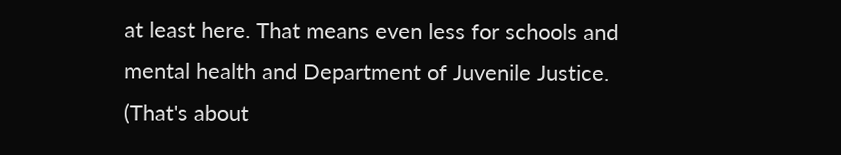at least here. That means even less for schools and mental health and Department of Juvenile Justice. (That's about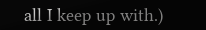all I keep up with.)